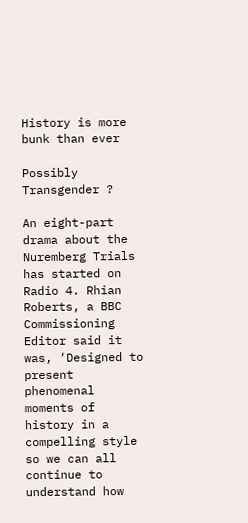History is more bunk than ever

Possibly Transgender ?

An eight-part drama about the Nuremberg Trials has started on Radio 4. Rhian Roberts, a BBC Commissioning Editor said it was, ‘Designed to present phenomenal moments of history in a compelling style so we can all continue to understand how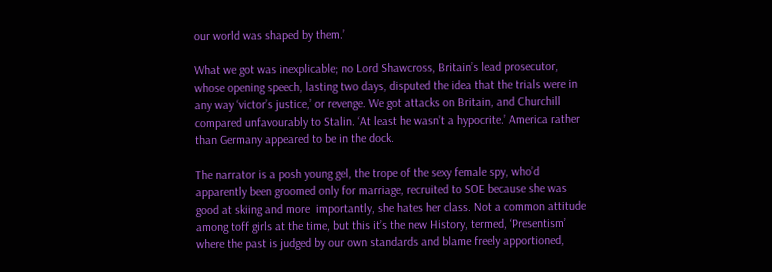our world was shaped by them.’

What we got was inexplicable; no Lord Shawcross, Britain’s lead prosecutor, whose opening speech, lasting two days, disputed the idea that the trials were in any way ‘victor’s justice,’ or revenge. We got attacks on Britain, and Churchill compared unfavourably to Stalin. ‘At least he wasn’t a hypocrite.’ America rather than Germany appeared to be in the dock.

The narrator is a posh young gel, the trope of the sexy female spy, who’d apparently been groomed only for marriage, recruited to SOE because she was good at skiing and more  importantly, she hates her class. Not a common attitude among toff girls at the time, but this it’s the new History, termed, ‘Presentism’ where the past is judged by our own standards and blame freely apportioned,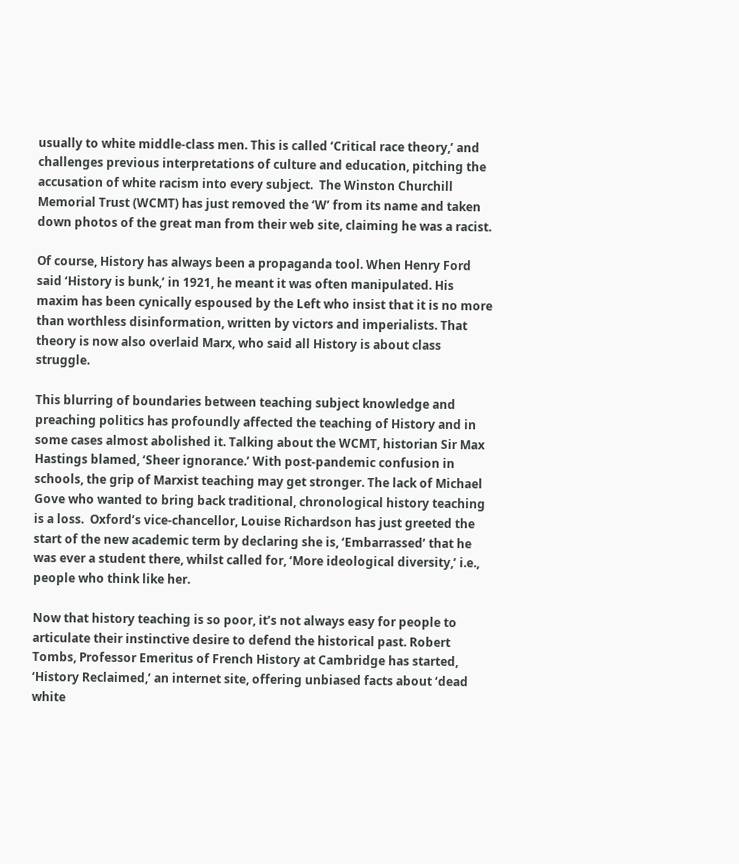usually to white middle-class men. This is called ‘Critical race theory,’ and challenges previous interpretations of culture and education, pitching the accusation of white racism into every subject.  The Winston Churchill Memorial Trust (WCMT) has just removed the ‘W’ from its name and taken down photos of the great man from their web site, claiming he was a racist.

Of course, History has always been a propaganda tool. When Henry Ford said ‘History is bunk,’ in 1921, he meant it was often manipulated. His maxim has been cynically espoused by the Left who insist that it is no more than worthless disinformation, written by victors and imperialists. That theory is now also overlaid Marx, who said all History is about class struggle.

This blurring of boundaries between teaching subject knowledge and preaching politics has profoundly affected the teaching of History and in some cases almost abolished it. Talking about the WCMT, historian Sir Max Hastings blamed, ‘Sheer ignorance.’ With post-pandemic confusion in schools, the grip of Marxist teaching may get stronger. The lack of Michael Gove who wanted to bring back traditional, chronological history teaching is a loss.  Oxford’s vice-chancellor, Louise Richardson has just greeted the start of the new academic term by declaring she is, ‘Embarrassed’ that he was ever a student there, whilst called for, ‘More ideological diversity,’ i.e., people who think like her.

Now that history teaching is so poor, it’s not always easy for people to articulate their instinctive desire to defend the historical past. Robert Tombs, Professor Emeritus of French History at Cambridge has started, ‘History Reclaimed,’ an internet site, offering unbiased facts about ‘dead white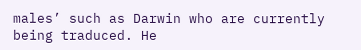males’ such as Darwin who are currently being traduced. He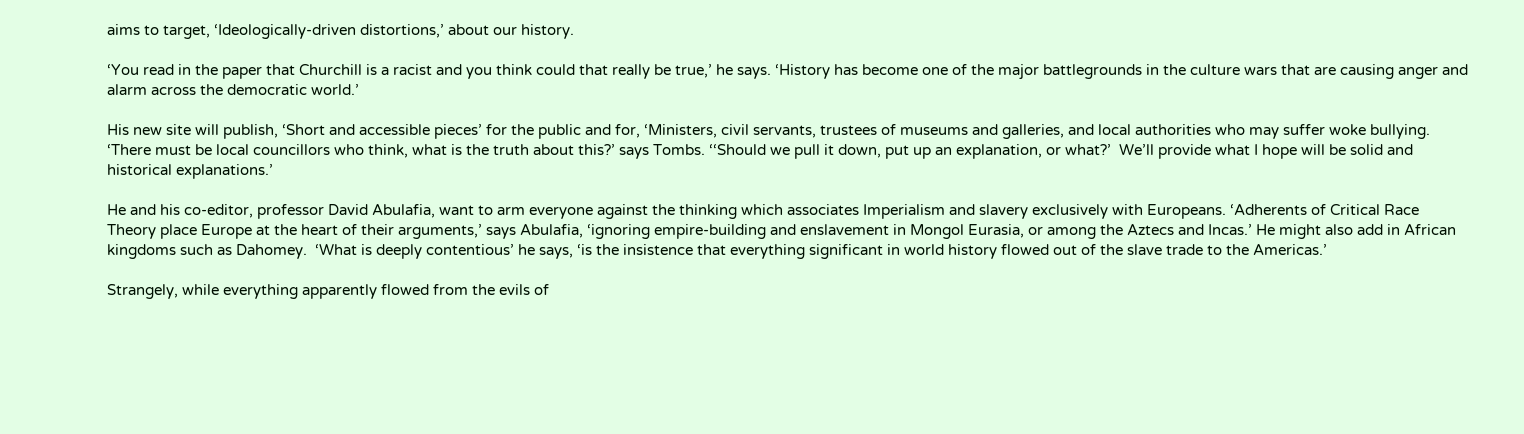aims to target, ‘Ideologically-driven distortions,’ about our history.

‘You read in the paper that Churchill is a racist and you think could that really be true,’ he says. ‘History has become one of the major battlegrounds in the culture wars that are causing anger and alarm across the democratic world.’

His new site will publish, ‘Short and accessible pieces’ for the public and for, ‘Ministers, civil servants, trustees of museums and galleries, and local authorities who may suffer woke bullying. ‘There must be local councillors who think, what is the truth about this?’ says Tombs. ‘‘Should we pull it down, put up an explanation, or what?’  We’ll provide what I hope will be solid and historical explanations.’

He and his co-editor, professor David Abulafia, want to arm everyone against the thinking which associates Imperialism and slavery exclusively with Europeans. ‘Adherents of Critical Race Theory place Europe at the heart of their arguments,’ says Abulafia, ‘ignoring empire-building and enslavement in Mongol Eurasia, or among the Aztecs and Incas.’ He might also add in African kingdoms such as Dahomey.  ‘What is deeply contentious’ he says, ‘is the insistence that everything significant in world history flowed out of the slave trade to the Americas.’

Strangely, while everything apparently flowed from the evils of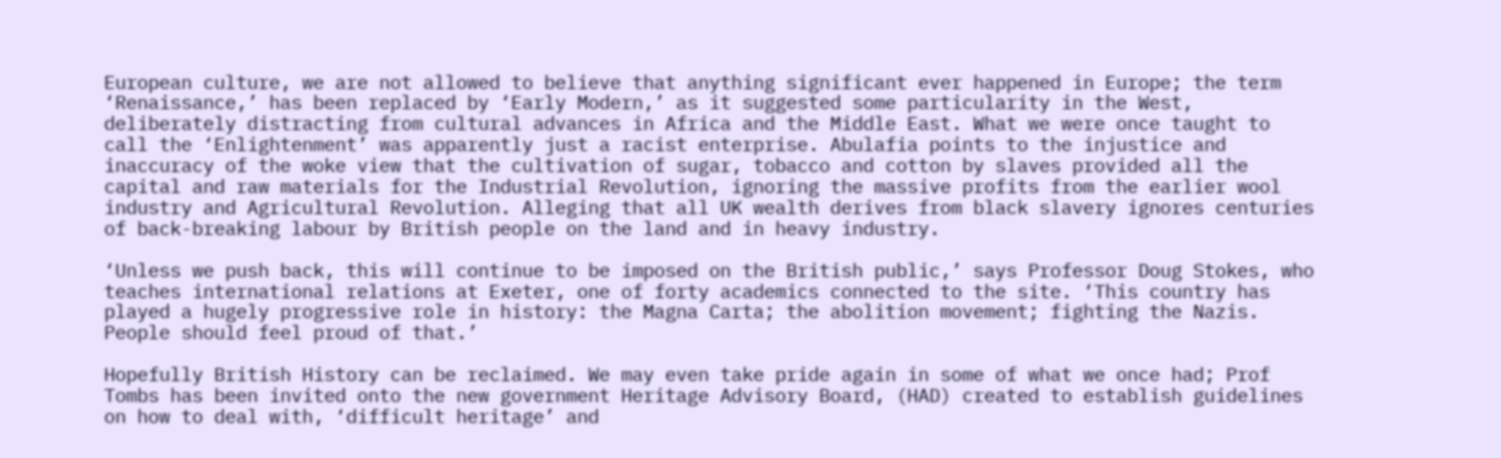European culture, we are not allowed to believe that anything significant ever happened in Europe; the term ‘Renaissance,’ has been replaced by ‘Early Modern,’ as it suggested some particularity in the West, deliberately distracting from cultural advances in Africa and the Middle East. What we were once taught to call the ‘Enlightenment’ was apparently just a racist enterprise. Abulafia points to the injustice and inaccuracy of the woke view that the cultivation of sugar, tobacco and cotton by slaves provided all the capital and raw materials for the Industrial Revolution, ignoring the massive profits from the earlier wool industry and Agricultural Revolution. Alleging that all UK wealth derives from black slavery ignores centuries of back-breaking labour by British people on the land and in heavy industry.

‘Unless we push back, this will continue to be imposed on the British public,’ says Professor Doug Stokes, who teaches international relations at Exeter, one of forty academics connected to the site. ‘This country has played a hugely progressive role in history: the Magna Carta; the abolition movement; fighting the Nazis. People should feel proud of that.’

Hopefully British History can be reclaimed. We may even take pride again in some of what we once had; Prof Tombs has been invited onto the new government Heritage Advisory Board, (HAD) created to establish guidelines on how to deal with, ‘difficult heritage’ and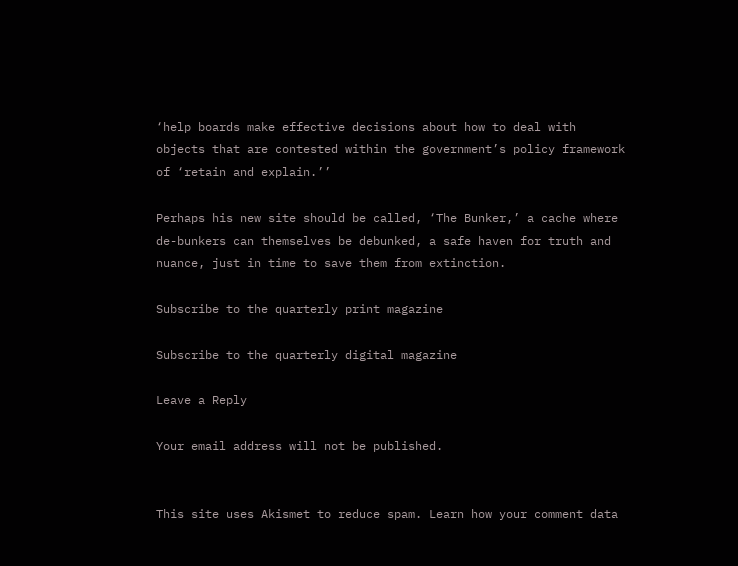‘help boards make effective decisions about how to deal with objects that are contested within the government’s policy framework of ‘retain and explain.’’

Perhaps his new site should be called, ‘The Bunker,’ a cache where de-bunkers can themselves be debunked, a safe haven for truth and nuance, just in time to save them from extinction.

Subscribe to the quarterly print magazine

Subscribe to the quarterly digital magazine

Leave a Reply

Your email address will not be published.


This site uses Akismet to reduce spam. Learn how your comment data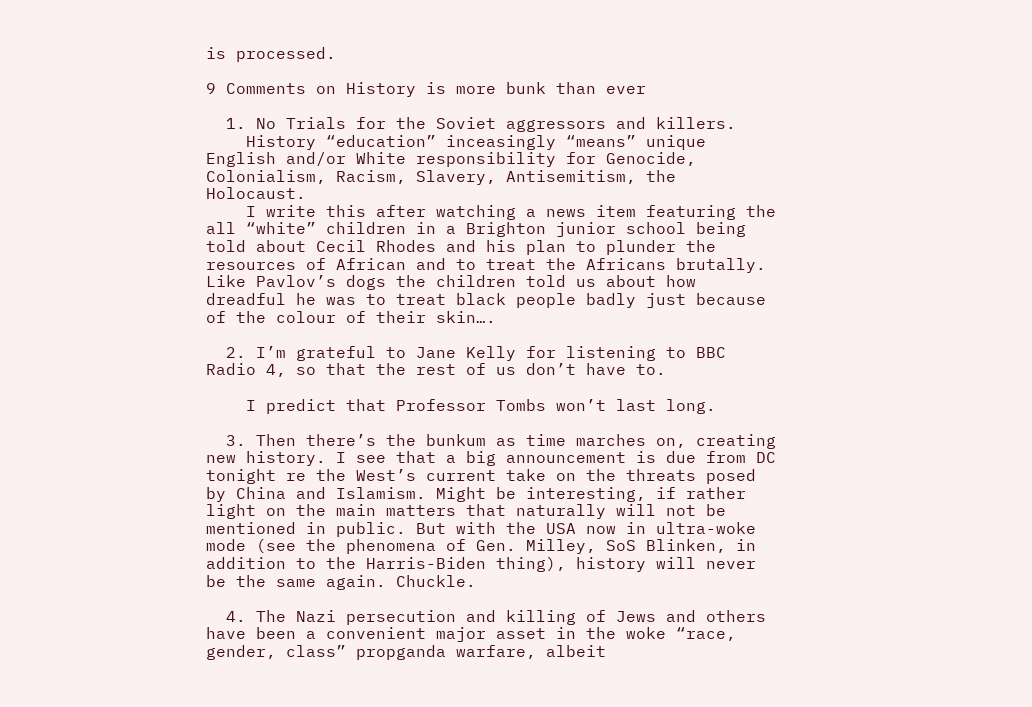is processed.

9 Comments on History is more bunk than ever

  1. No Trials for the Soviet aggressors and killers.
    History “education” inceasingly “means” unique English and/or White responsibility for Genocide, Colonialism, Racism, Slavery, Antisemitism, the Holocaust.
    I write this after watching a news item featuring the all “white” children in a Brighton junior school being told about Cecil Rhodes and his plan to plunder the resources of African and to treat the Africans brutally. Like Pavlov’s dogs the children told us about how dreadful he was to treat black people badly just because of the colour of their skin….

  2. I’m grateful to Jane Kelly for listening to BBC Radio 4, so that the rest of us don’t have to.

    I predict that Professor Tombs won’t last long.

  3. Then there’s the bunkum as time marches on, creating new history. I see that a big announcement is due from DC tonight re the West’s current take on the threats posed by China and Islamism. Might be interesting, if rather light on the main matters that naturally will not be mentioned in public. But with the USA now in ultra-woke mode (see the phenomena of Gen. Milley, SoS Blinken, in addition to the Harris-Biden thing), history will never be the same again. Chuckle.

  4. The Nazi persecution and killing of Jews and others have been a convenient major asset in the woke “race, gender, class” propganda warfare, albeit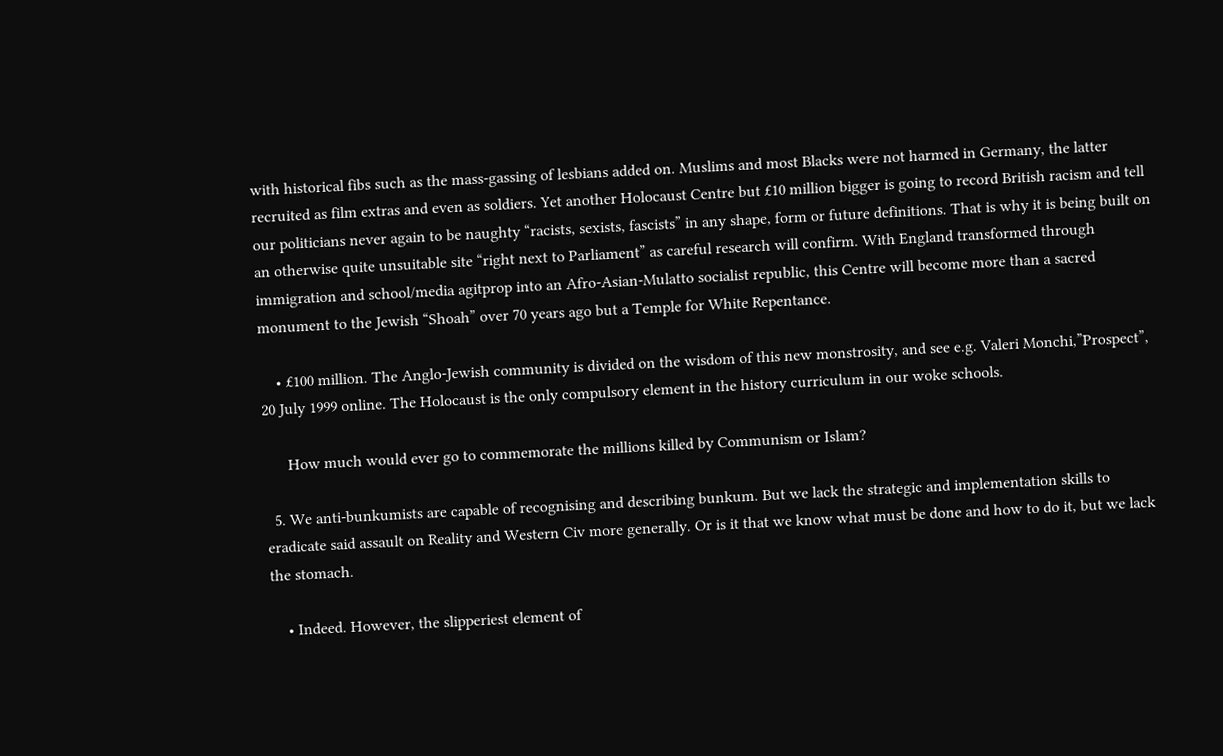with historical fibs such as the mass-gassing of lesbians added on. Muslims and most Blacks were not harmed in Germany, the latter recruited as film extras and even as soldiers. Yet another Holocaust Centre but £10 million bigger is going to record British racism and tell our politicians never again to be naughty “racists, sexists, fascists” in any shape, form or future definitions. That is why it is being built on an otherwise quite unsuitable site “right next to Parliament” as careful research will confirm. With England transformed through immigration and school/media agitprop into an Afro-Asian-Mulatto socialist republic, this Centre will become more than a sacred monument to the Jewish “Shoah” over 70 years ago but a Temple for White Repentance.

    • £100 million. The Anglo-Jewish community is divided on the wisdom of this new monstrosity, and see e.g. Valeri Monchi,”Prospect”, 20 July 1999 online. The Holocaust is the only compulsory element in the history curriculum in our woke schools.

      How much would ever go to commemorate the millions killed by Communism or Islam?

  5. We anti-bunkumists are capable of recognising and describing bunkum. But we lack the strategic and implementation skills to eradicate said assault on Reality and Western Civ more generally. Or is it that we know what must be done and how to do it, but we lack the stomach.

    • Indeed. However, the slipperiest element of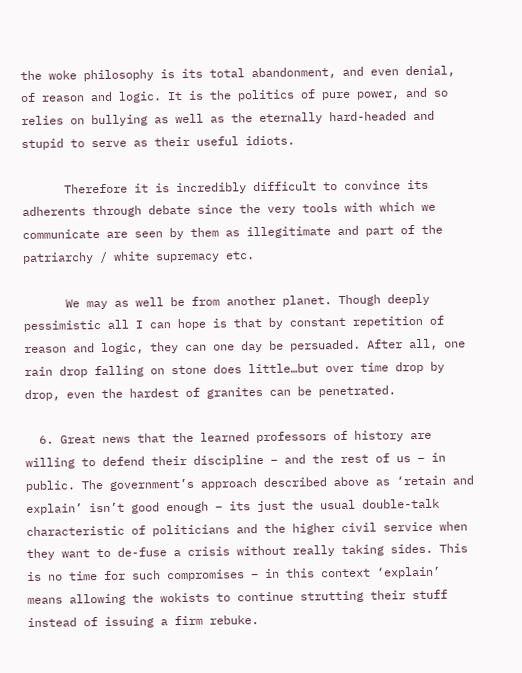the woke philosophy is its total abandonment, and even denial, of reason and logic. It is the politics of pure power, and so relies on bullying as well as the eternally hard-headed and stupid to serve as their useful idiots.

      Therefore it is incredibly difficult to convince its adherents through debate since the very tools with which we communicate are seen by them as illegitimate and part of the patriarchy / white supremacy etc.

      We may as well be from another planet. Though deeply pessimistic all I can hope is that by constant repetition of reason and logic, they can one day be persuaded. After all, one rain drop falling on stone does little…but over time drop by drop, even the hardest of granites can be penetrated.

  6. Great news that the learned professors of history are willing to defend their discipline – and the rest of us – in public. The government’s approach described above as ‘retain and explain’ isn’t good enough – its just the usual double-talk characteristic of politicians and the higher civil service when they want to de-fuse a crisis without really taking sides. This is no time for such compromises – in this context ‘explain’ means allowing the wokists to continue strutting their stuff instead of issuing a firm rebuke.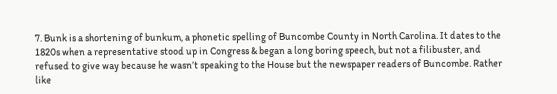7. Bunk is a shortening of bunkum, a phonetic spelling of Buncombe County in North Carolina. It dates to the 1820s when a representative stood up in Congress & began a long boring speech, but not a filibuster, and refused to give way because he wasn’t speaking to the House but the newspaper readers of Buncombe. Rather like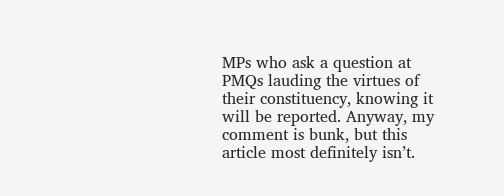MPs who ask a question at PMQs lauding the virtues of their constituency, knowing it will be reported. Anyway, my comment is bunk, but this article most definitely isn’t.